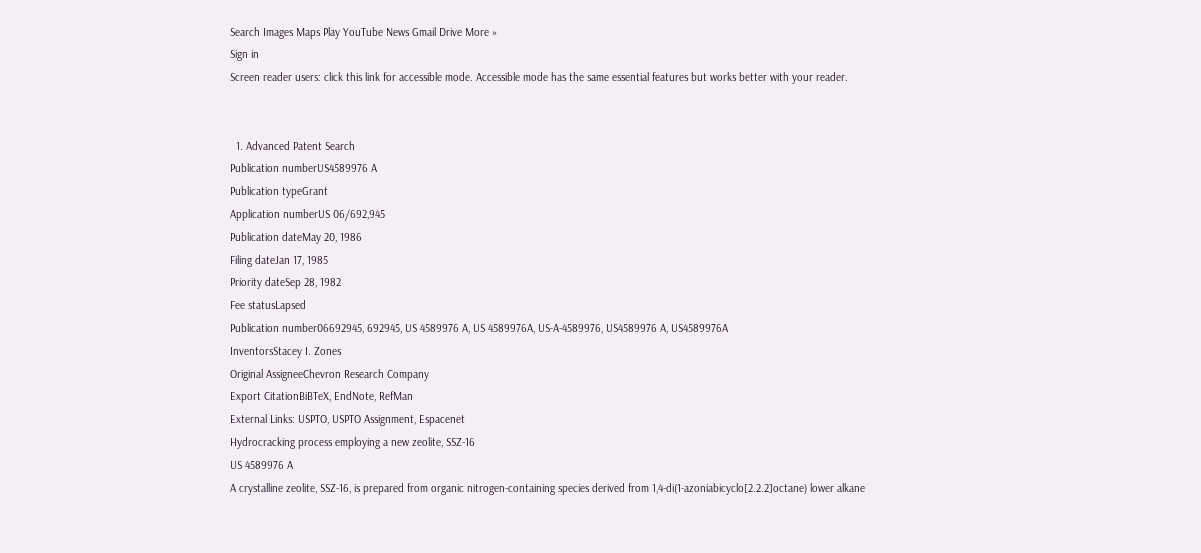Search Images Maps Play YouTube News Gmail Drive More »
Sign in
Screen reader users: click this link for accessible mode. Accessible mode has the same essential features but works better with your reader.


  1. Advanced Patent Search
Publication numberUS4589976 A
Publication typeGrant
Application numberUS 06/692,945
Publication dateMay 20, 1986
Filing dateJan 17, 1985
Priority dateSep 28, 1982
Fee statusLapsed
Publication number06692945, 692945, US 4589976 A, US 4589976A, US-A-4589976, US4589976 A, US4589976A
InventorsStacey I. Zones
Original AssigneeChevron Research Company
Export CitationBiBTeX, EndNote, RefMan
External Links: USPTO, USPTO Assignment, Espacenet
Hydrocracking process employing a new zeolite, SSZ-16
US 4589976 A
A crystalline zeolite, SSZ-16, is prepared from organic nitrogen-containing species derived from 1,4-di(1-azoniabicyclo[2.2.2]octane) lower alkane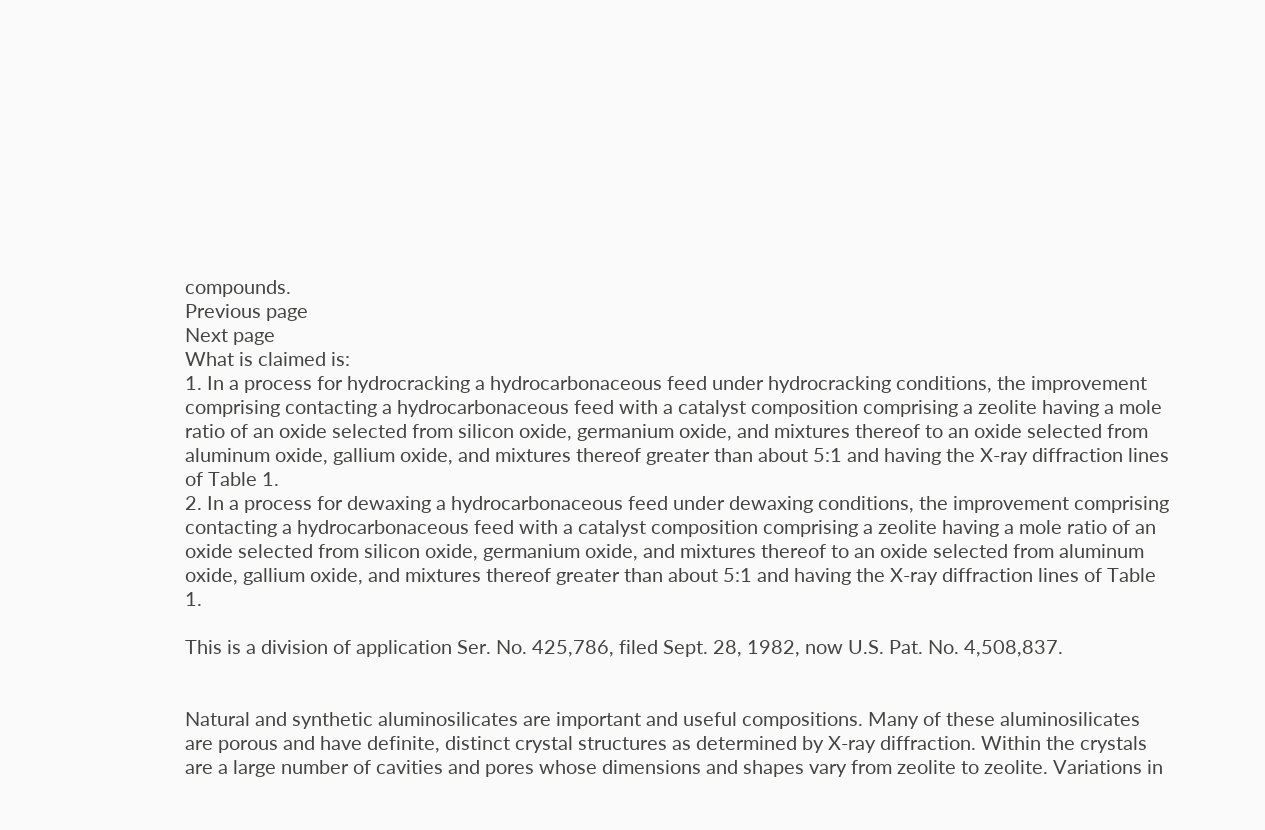compounds.
Previous page
Next page
What is claimed is:
1. In a process for hydrocracking a hydrocarbonaceous feed under hydrocracking conditions, the improvement comprising contacting a hydrocarbonaceous feed with a catalyst composition comprising a zeolite having a mole ratio of an oxide selected from silicon oxide, germanium oxide, and mixtures thereof to an oxide selected from aluminum oxide, gallium oxide, and mixtures thereof greater than about 5:1 and having the X-ray diffraction lines of Table 1.
2. In a process for dewaxing a hydrocarbonaceous feed under dewaxing conditions, the improvement comprising contacting a hydrocarbonaceous feed with a catalyst composition comprising a zeolite having a mole ratio of an oxide selected from silicon oxide, germanium oxide, and mixtures thereof to an oxide selected from aluminum oxide, gallium oxide, and mixtures thereof greater than about 5:1 and having the X-ray diffraction lines of Table 1.

This is a division of application Ser. No. 425,786, filed Sept. 28, 1982, now U.S. Pat. No. 4,508,837.


Natural and synthetic aluminosilicates are important and useful compositions. Many of these aluminosilicates are porous and have definite, distinct crystal structures as determined by X-ray diffraction. Within the crystals are a large number of cavities and pores whose dimensions and shapes vary from zeolite to zeolite. Variations in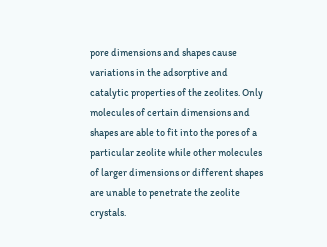pore dimensions and shapes cause variations in the adsorptive and catalytic properties of the zeolites. Only molecules of certain dimensions and shapes are able to fit into the pores of a particular zeolite while other molecules of larger dimensions or different shapes are unable to penetrate the zeolite crystals.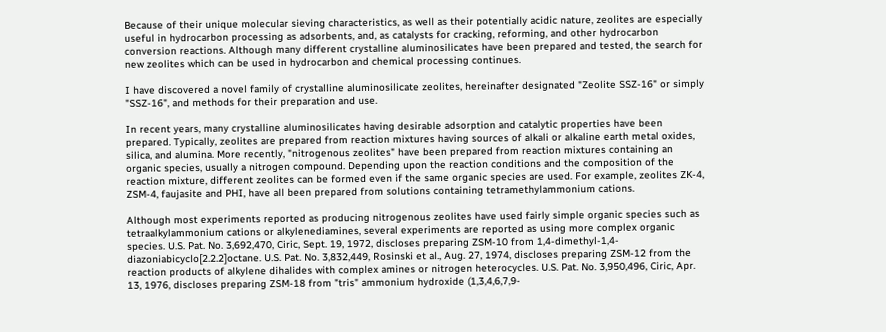Because of their unique molecular sieving characteristics, as well as their potentially acidic nature, zeolites are especially useful in hydrocarbon processing as adsorbents, and, as catalysts for cracking, reforming, and other hydrocarbon conversion reactions. Although many different crystalline aluminosilicates have been prepared and tested, the search for new zeolites which can be used in hydrocarbon and chemical processing continues.

I have discovered a novel family of crystalline aluminosilicate zeolites, hereinafter designated "Zeolite SSZ-16" or simply "SSZ-16", and methods for their preparation and use.

In recent years, many crystalline aluminosilicates having desirable adsorption and catalytic properties have been prepared. Typically, zeolites are prepared from reaction mixtures having sources of alkali or alkaline earth metal oxides, silica, and alumina. More recently, "nitrogenous zeolites" have been prepared from reaction mixtures containing an organic species, usually a nitrogen compound. Depending upon the reaction conditions and the composition of the reaction mixture, different zeolites can be formed even if the same organic species are used. For example, zeolites ZK-4, ZSM-4, faujasite and PHI, have all been prepared from solutions containing tetramethylammonium cations.

Although most experiments reported as producing nitrogenous zeolites have used fairly simple organic species such as tetraalkylammonium cations or alkylenediamines, several experiments are reported as using more complex organic species. U.S. Pat. No. 3,692,470, Ciric, Sept. 19, 1972, discloses preparing ZSM-10 from 1,4-dimethyl-1,4-diazoniabicyclo[2.2.2]octane. U.S. Pat. No. 3,832,449, Rosinski et al., Aug. 27, 1974, discloses preparing ZSM-12 from the reaction products of alkylene dihalides with complex amines or nitrogen heterocycles. U.S. Pat. No. 3,950,496, Ciric, Apr. 13, 1976, discloses preparing ZSM-18 from "tris" ammonium hydroxide (1,3,4,6,7,9-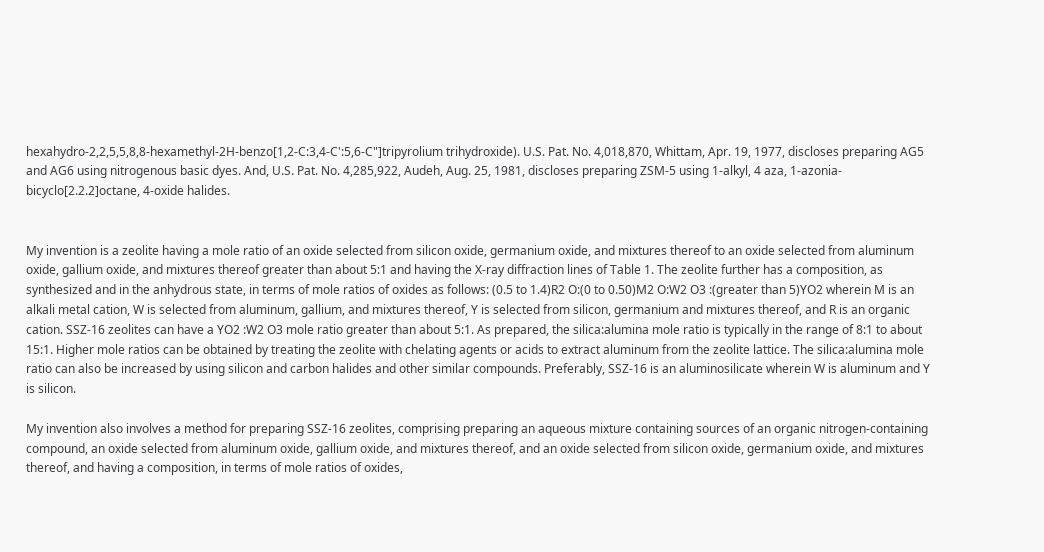hexahydro-2,2,5,5,8,8-hexamethyl-2H-benzo[1,2-C:3,4-C':5,6-C"]tripyrolium trihydroxide). U.S. Pat. No. 4,018,870, Whittam, Apr. 19, 1977, discloses preparing AG5 and AG6 using nitrogenous basic dyes. And, U.S. Pat. No. 4,285,922, Audeh, Aug. 25, 1981, discloses preparing ZSM-5 using 1-alkyl, 4 aza, 1-azonia-bicyclo[2.2.2]octane, 4-oxide halides.


My invention is a zeolite having a mole ratio of an oxide selected from silicon oxide, germanium oxide, and mixtures thereof to an oxide selected from aluminum oxide, gallium oxide, and mixtures thereof greater than about 5:1 and having the X-ray diffraction lines of Table 1. The zeolite further has a composition, as synthesized and in the anhydrous state, in terms of mole ratios of oxides as follows: (0.5 to 1.4)R2 O:(0 to 0.50)M2 O:W2 O3 :(greater than 5)YO2 wherein M is an alkali metal cation, W is selected from aluminum, gallium, and mixtures thereof, Y is selected from silicon, germanium and mixtures thereof, and R is an organic cation. SSZ-16 zeolites can have a YO2 :W2 O3 mole ratio greater than about 5:1. As prepared, the silica:alumina mole ratio is typically in the range of 8:1 to about 15:1. Higher mole ratios can be obtained by treating the zeolite with chelating agents or acids to extract aluminum from the zeolite lattice. The silica:alumina mole ratio can also be increased by using silicon and carbon halides and other similar compounds. Preferably, SSZ-16 is an aluminosilicate wherein W is aluminum and Y is silicon.

My invention also involves a method for preparing SSZ-16 zeolites, comprising preparing an aqueous mixture containing sources of an organic nitrogen-containing compound, an oxide selected from aluminum oxide, gallium oxide, and mixtures thereof, and an oxide selected from silicon oxide, germanium oxide, and mixtures thereof, and having a composition, in terms of mole ratios of oxides,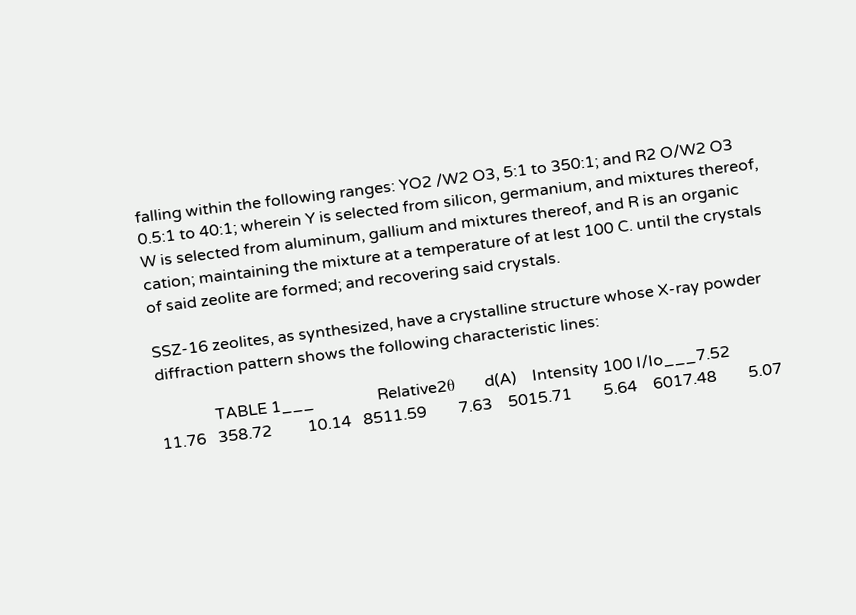falling within the following ranges: YO2 /W2 O3, 5:1 to 350:1; and R2 O/W2 O3 0.5:1 to 40:1; wherein Y is selected from silicon, germanium, and mixtures thereof, W is selected from aluminum, gallium and mixtures thereof, and R is an organic cation; maintaining the mixture at a temperature of at lest 100 C. until the crystals of said zeolite are formed; and recovering said crystals.

SSZ-16 zeolites, as synthesized, have a crystalline structure whose X-ray powder diffraction pattern shows the following characteristic lines:

              TABLE 1___                Relative2θ     d(A)    Intensity 100 I/Io___7.52         11.76   358.72         10.14   8511.59        7.63    5015.71        5.64    6017.48        5.07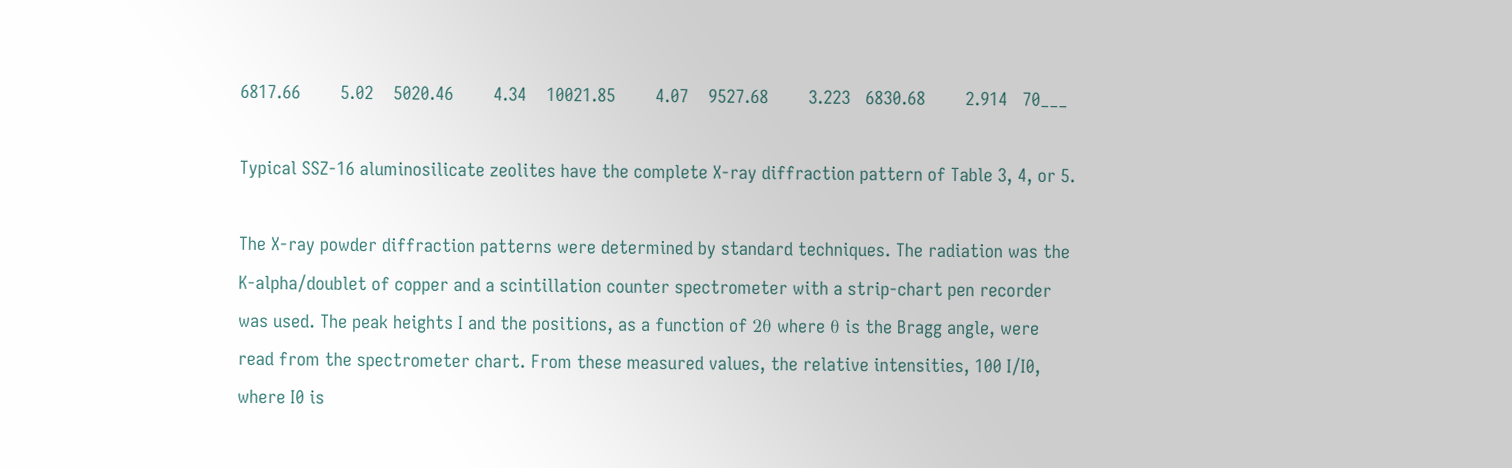6817.66        5.02    5020.46        4.34    10021.85        4.07    9527.68        3.223   6830.68        2.914   70___

Typical SSZ-16 aluminosilicate zeolites have the complete X-ray diffraction pattern of Table 3, 4, or 5.

The X-ray powder diffraction patterns were determined by standard techniques. The radiation was the K-alpha/doublet of copper and a scintillation counter spectrometer with a strip-chart pen recorder was used. The peak heights I and the positions, as a function of 2θ where θ is the Bragg angle, were read from the spectrometer chart. From these measured values, the relative intensities, 100 I/I0, where I0 is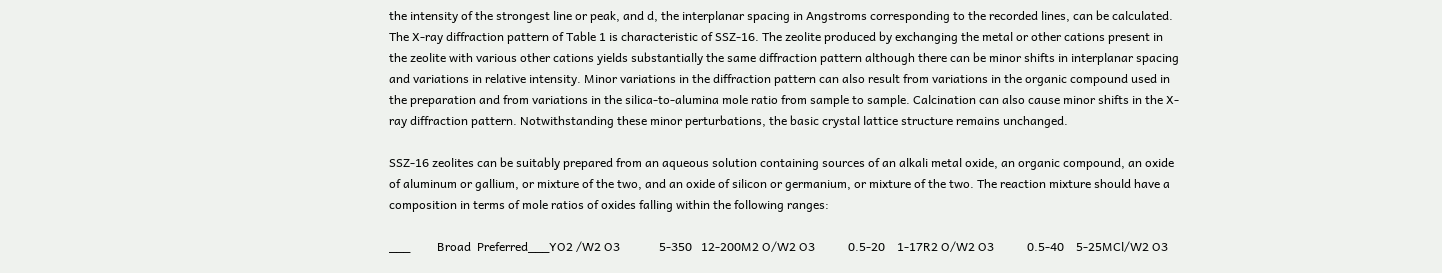the intensity of the strongest line or peak, and d, the interplanar spacing in Angstroms corresponding to the recorded lines, can be calculated. The X-ray diffraction pattern of Table 1 is characteristic of SSZ-16. The zeolite produced by exchanging the metal or other cations present in the zeolite with various other cations yields substantially the same diffraction pattern although there can be minor shifts in interplanar spacing and variations in relative intensity. Minor variations in the diffraction pattern can also result from variations in the organic compound used in the preparation and from variations in the silica-to-alumina mole ratio from sample to sample. Calcination can also cause minor shifts in the X-ray diffraction pattern. Notwithstanding these minor perturbations, the basic crystal lattice structure remains unchanged.

SSZ-16 zeolites can be suitably prepared from an aqueous solution containing sources of an alkali metal oxide, an organic compound, an oxide of aluminum or gallium, or mixture of the two, and an oxide of silicon or germanium, or mixture of the two. The reaction mixture should have a composition in terms of mole ratios of oxides falling within the following ranges:

___         Broad  Preferred___YO2 /W2 O3             5-350   12-200M2 O/W2 O3           0.5-20    1-17R2 O/W2 O3           0.5-40    5-25MCl/W2 O3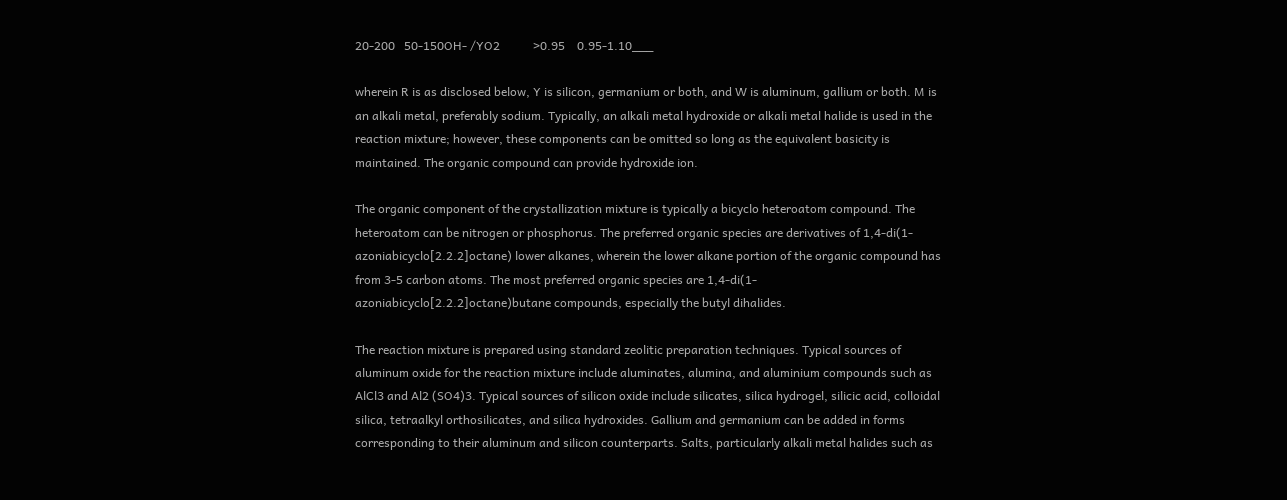20-200   50-150OH- /YO2           >0.95    0.95-1.10___

wherein R is as disclosed below, Y is silicon, germanium or both, and W is aluminum, gallium or both. M is an alkali metal, preferably sodium. Typically, an alkali metal hydroxide or alkali metal halide is used in the reaction mixture; however, these components can be omitted so long as the equivalent basicity is maintained. The organic compound can provide hydroxide ion.

The organic component of the crystallization mixture is typically a bicyclo heteroatom compound. The heteroatom can be nitrogen or phosphorus. The preferred organic species are derivatives of 1,4-di(1-azoniabicyclo[2.2.2]octane) lower alkanes, wherein the lower alkane portion of the organic compound has from 3-5 carbon atoms. The most preferred organic species are 1,4-di(1-azoniabicyclo[2.2.2]octane)butane compounds, especially the butyl dihalides.

The reaction mixture is prepared using standard zeolitic preparation techniques. Typical sources of aluminum oxide for the reaction mixture include aluminates, alumina, and aluminium compounds such as AlCl3 and Al2 (SO4)3. Typical sources of silicon oxide include silicates, silica hydrogel, silicic acid, colloidal silica, tetraalkyl orthosilicates, and silica hydroxides. Gallium and germanium can be added in forms corresponding to their aluminum and silicon counterparts. Salts, particularly alkali metal halides such as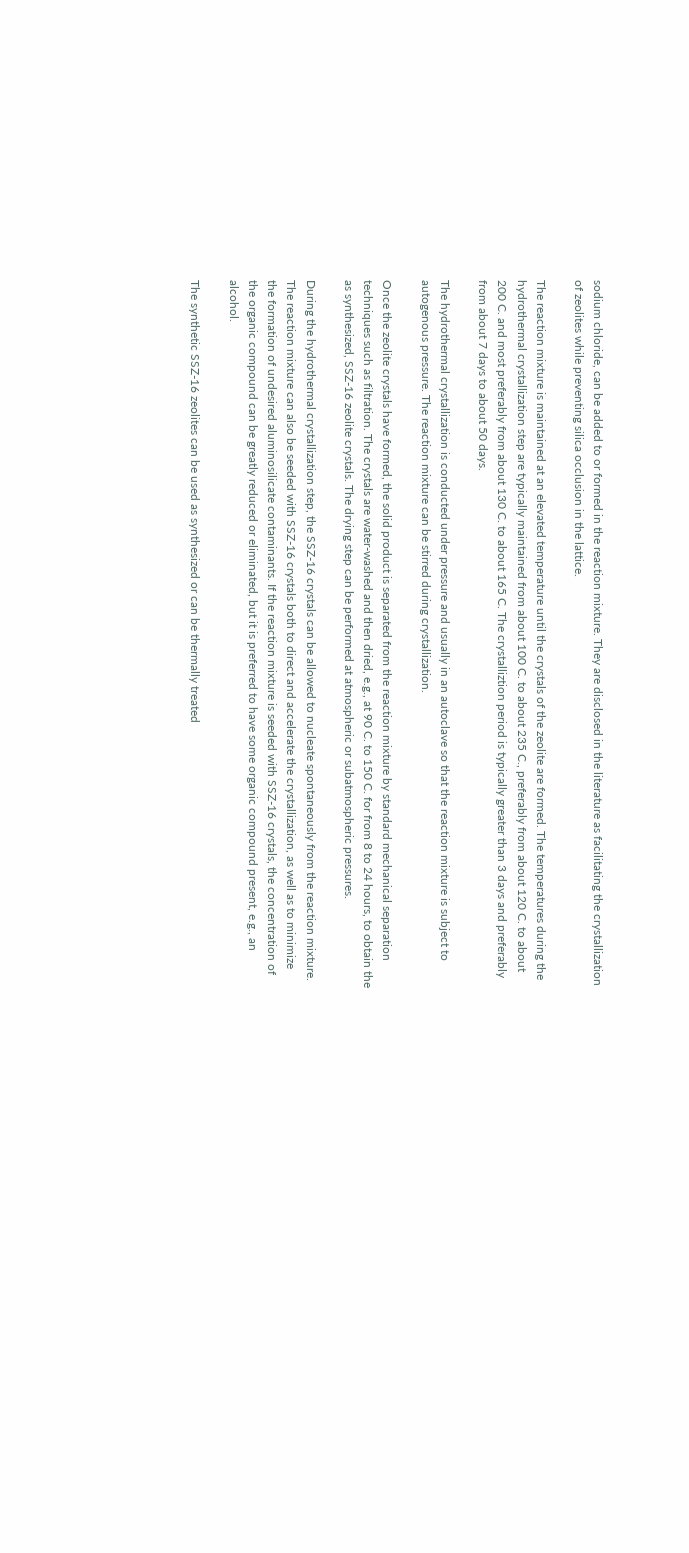sodium chloride, can be added to or formed in the reaction mixture. They are disclosed in the literature as facilitating the crystallization of zeolites while preventing silica occlusion in the lattice.

The reaction mixture is maintained at an elevated temperature until the crystals of the zeolite are formed. The temperatures during the hydrothermal crystallization step are typically maintained from about 100 C. to about 235 C., preferably from about 120 C. to about 200 C. and most preferably from about 130 C. to about 165 C. The crystalliztion period is typically greater than 3 days and preferably from about 7 days to about 50 days.

The hydrothermal crystallization is conducted under pressure and usually in an autoclave so that the reaction mixture is subject to autogenous pressure. The reaction mixture can be stirred during crystallization.

Once the zeolite crystals have formed, the solid product is separated from the reaction mixture by standard mechanical separation techniques such as filtration. The crystals are water-washed and then dried, e.g., at 90 C. to 150 C. for from 8 to 24 hours, to obtain the as synthesized, SSZ-16 zeolite crystals. The drying step can be performed at atmospheric or subatmospheric pressures.

During the hydrothermal crystallization step, the SSZ-16 crystals can be allowed to nucleate spontaneously from the reaction mixture. The reaction mixture can also be seeded with SSZ-16 crystals both to direct and accelerate the crystallization, as well as to minimize the formation of undesired aluminosilicate contaminants. If the reaction mixture is seeded with SSZ-16 crystals, the concentration of the organic compound can be greatly reduced or eliminated, but it is preferred to have some organic compound present, e.g., an alcohol.

The synthetic SSZ-16 zeolites can be used as synthesized or can be thermally treated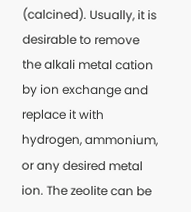(calcined). Usually, it is desirable to remove the alkali metal cation by ion exchange and replace it with hydrogen, ammonium, or any desired metal ion. The zeolite can be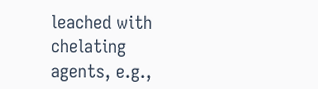leached with chelating agents, e.g.,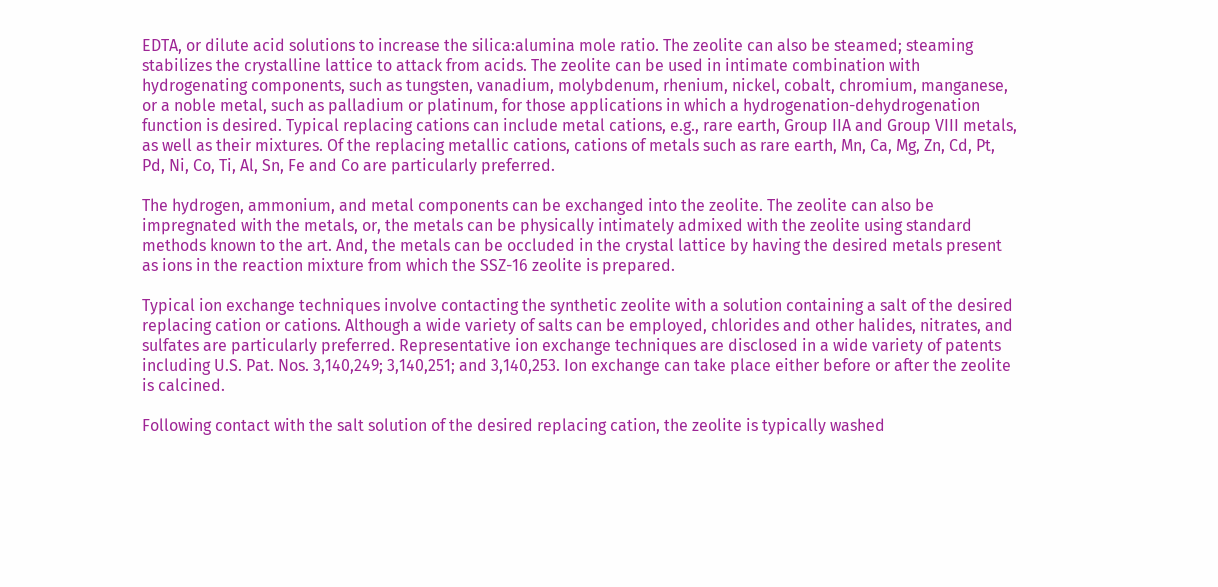EDTA, or dilute acid solutions to increase the silica:alumina mole ratio. The zeolite can also be steamed; steaming stabilizes the crystalline lattice to attack from acids. The zeolite can be used in intimate combination with hydrogenating components, such as tungsten, vanadium, molybdenum, rhenium, nickel, cobalt, chromium, manganese, or a noble metal, such as palladium or platinum, for those applications in which a hydrogenation-dehydrogenation function is desired. Typical replacing cations can include metal cations, e.g., rare earth, Group IIA and Group VIII metals, as well as their mixtures. Of the replacing metallic cations, cations of metals such as rare earth, Mn, Ca, Mg, Zn, Cd, Pt, Pd, Ni, Co, Ti, Al, Sn, Fe and Co are particularly preferred.

The hydrogen, ammonium, and metal components can be exchanged into the zeolite. The zeolite can also be impregnated with the metals, or, the metals can be physically intimately admixed with the zeolite using standard methods known to the art. And, the metals can be occluded in the crystal lattice by having the desired metals present as ions in the reaction mixture from which the SSZ-16 zeolite is prepared.

Typical ion exchange techniques involve contacting the synthetic zeolite with a solution containing a salt of the desired replacing cation or cations. Although a wide variety of salts can be employed, chlorides and other halides, nitrates, and sulfates are particularly preferred. Representative ion exchange techniques are disclosed in a wide variety of patents including U.S. Pat. Nos. 3,140,249; 3,140,251; and 3,140,253. Ion exchange can take place either before or after the zeolite is calcined.

Following contact with the salt solution of the desired replacing cation, the zeolite is typically washed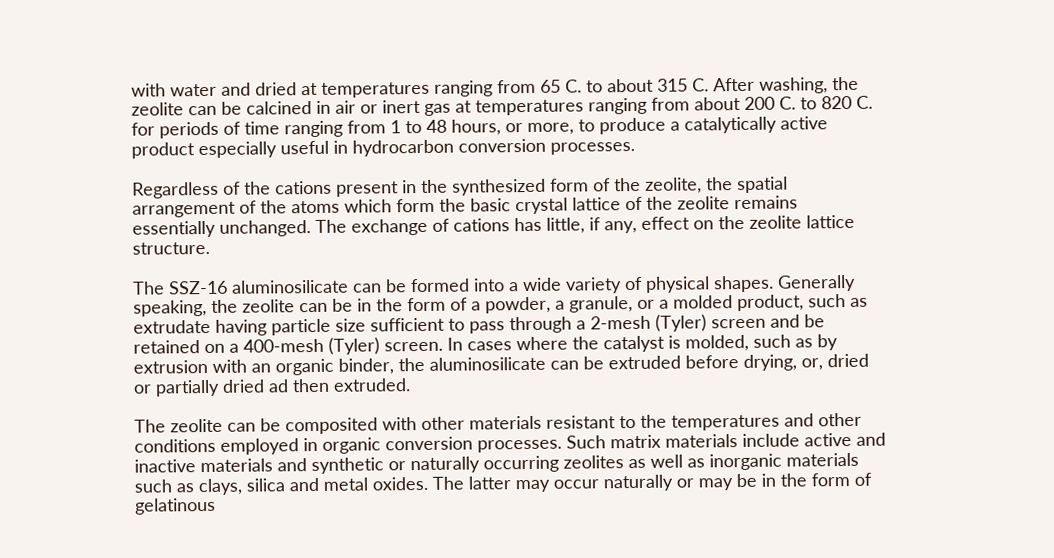with water and dried at temperatures ranging from 65 C. to about 315 C. After washing, the zeolite can be calcined in air or inert gas at temperatures ranging from about 200 C. to 820 C. for periods of time ranging from 1 to 48 hours, or more, to produce a catalytically active product especially useful in hydrocarbon conversion processes.

Regardless of the cations present in the synthesized form of the zeolite, the spatial arrangement of the atoms which form the basic crystal lattice of the zeolite remains essentially unchanged. The exchange of cations has little, if any, effect on the zeolite lattice structure.

The SSZ-16 aluminosilicate can be formed into a wide variety of physical shapes. Generally speaking, the zeolite can be in the form of a powder, a granule, or a molded product, such as extrudate having particle size sufficient to pass through a 2-mesh (Tyler) screen and be retained on a 400-mesh (Tyler) screen. In cases where the catalyst is molded, such as by extrusion with an organic binder, the aluminosilicate can be extruded before drying, or, dried or partially dried ad then extruded.

The zeolite can be composited with other materials resistant to the temperatures and other conditions employed in organic conversion processes. Such matrix materials include active and inactive materials and synthetic or naturally occurring zeolites as well as inorganic materials such as clays, silica and metal oxides. The latter may occur naturally or may be in the form of gelatinous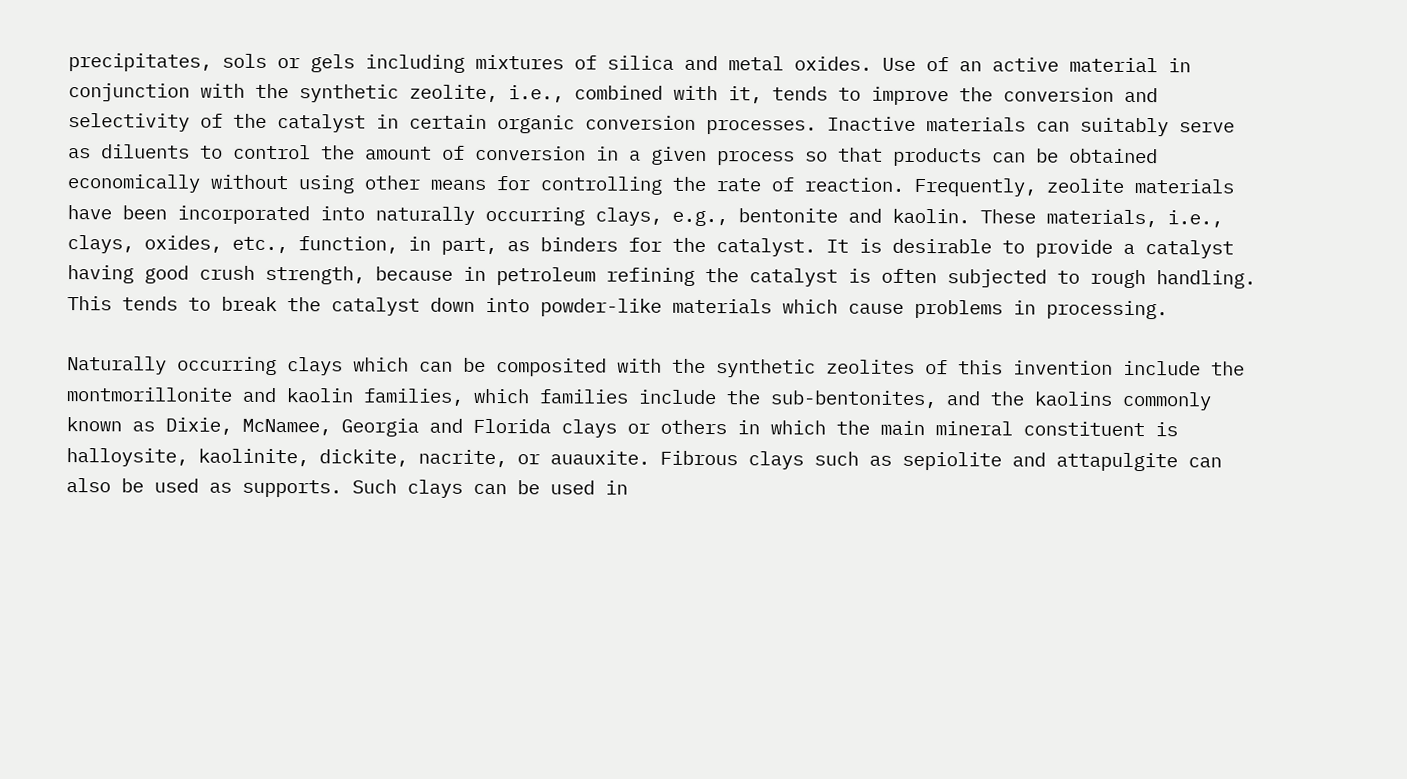precipitates, sols or gels including mixtures of silica and metal oxides. Use of an active material in conjunction with the synthetic zeolite, i.e., combined with it, tends to improve the conversion and selectivity of the catalyst in certain organic conversion processes. Inactive materials can suitably serve as diluents to control the amount of conversion in a given process so that products can be obtained economically without using other means for controlling the rate of reaction. Frequently, zeolite materials have been incorporated into naturally occurring clays, e.g., bentonite and kaolin. These materials, i.e., clays, oxides, etc., function, in part, as binders for the catalyst. It is desirable to provide a catalyst having good crush strength, because in petroleum refining the catalyst is often subjected to rough handling. This tends to break the catalyst down into powder-like materials which cause problems in processing.

Naturally occurring clays which can be composited with the synthetic zeolites of this invention include the montmorillonite and kaolin families, which families include the sub-bentonites, and the kaolins commonly known as Dixie, McNamee, Georgia and Florida clays or others in which the main mineral constituent is halloysite, kaolinite, dickite, nacrite, or auauxite. Fibrous clays such as sepiolite and attapulgite can also be used as supports. Such clays can be used in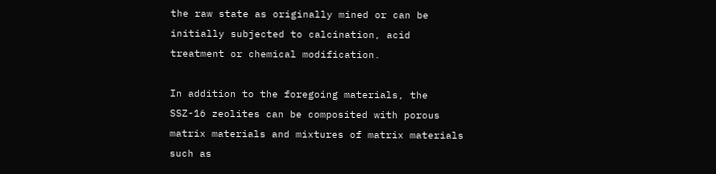the raw state as originally mined or can be initially subjected to calcination, acid treatment or chemical modification.

In addition to the foregoing materials, the SSZ-16 zeolites can be composited with porous matrix materials and mixtures of matrix materials such as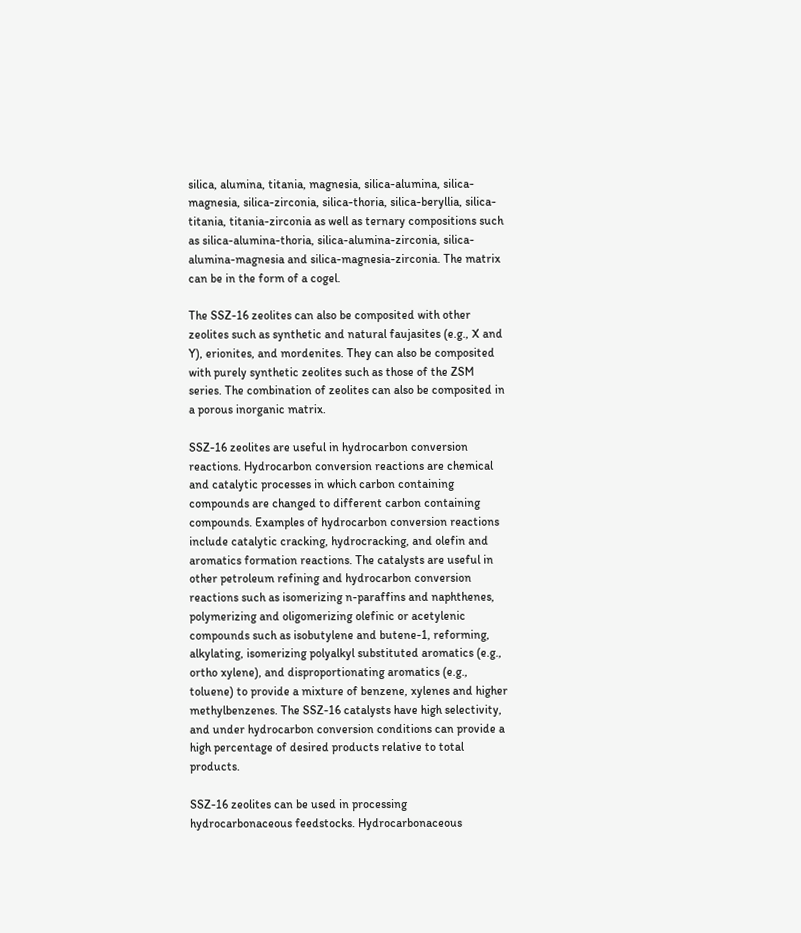silica, alumina, titania, magnesia, silica-alumina, silica-magnesia, silica-zirconia, silica-thoria, silica-beryllia, silica-titania, titania-zirconia as well as ternary compositions such as silica-alumina-thoria, silica-alumina-zirconia, silica-alumina-magnesia and silica-magnesia-zirconia. The matrix can be in the form of a cogel.

The SSZ-16 zeolites can also be composited with other zeolites such as synthetic and natural faujasites (e.g., X and Y), erionites, and mordenites. They can also be composited with purely synthetic zeolites such as those of the ZSM series. The combination of zeolites can also be composited in a porous inorganic matrix.

SSZ-16 zeolites are useful in hydrocarbon conversion reactions. Hydrocarbon conversion reactions are chemical and catalytic processes in which carbon containing compounds are changed to different carbon containing compounds. Examples of hydrocarbon conversion reactions include catalytic cracking, hydrocracking, and olefin and aromatics formation reactions. The catalysts are useful in other petroleum refining and hydrocarbon conversion reactions such as isomerizing n-paraffins and naphthenes, polymerizing and oligomerizing olefinic or acetylenic compounds such as isobutylene and butene-1, reforming, alkylating, isomerizing polyalkyl substituted aromatics (e.g., ortho xylene), and disproportionating aromatics (e.g., toluene) to provide a mixture of benzene, xylenes and higher methylbenzenes. The SSZ-16 catalysts have high selectivity, and under hydrocarbon conversion conditions can provide a high percentage of desired products relative to total products.

SSZ-16 zeolites can be used in processing hydrocarbonaceous feedstocks. Hydrocarbonaceous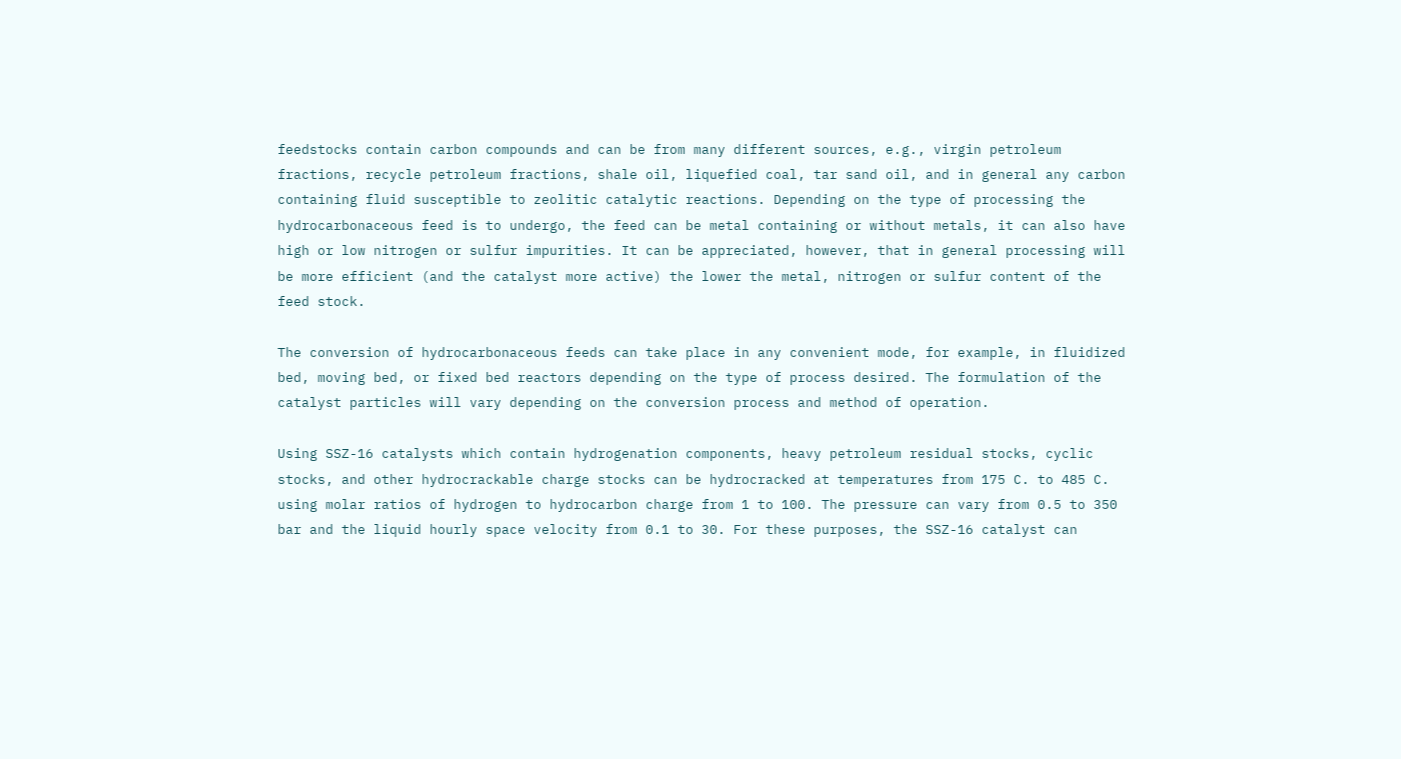feedstocks contain carbon compounds and can be from many different sources, e.g., virgin petroleum fractions, recycle petroleum fractions, shale oil, liquefied coal, tar sand oil, and in general any carbon containing fluid susceptible to zeolitic catalytic reactions. Depending on the type of processing the hydrocarbonaceous feed is to undergo, the feed can be metal containing or without metals, it can also have high or low nitrogen or sulfur impurities. It can be appreciated, however, that in general processing will be more efficient (and the catalyst more active) the lower the metal, nitrogen or sulfur content of the feed stock.

The conversion of hydrocarbonaceous feeds can take place in any convenient mode, for example, in fluidized bed, moving bed, or fixed bed reactors depending on the type of process desired. The formulation of the catalyst particles will vary depending on the conversion process and method of operation.

Using SSZ-16 catalysts which contain hydrogenation components, heavy petroleum residual stocks, cyclic stocks, and other hydrocrackable charge stocks can be hydrocracked at temperatures from 175 C. to 485 C. using molar ratios of hydrogen to hydrocarbon charge from 1 to 100. The pressure can vary from 0.5 to 350 bar and the liquid hourly space velocity from 0.1 to 30. For these purposes, the SSZ-16 catalyst can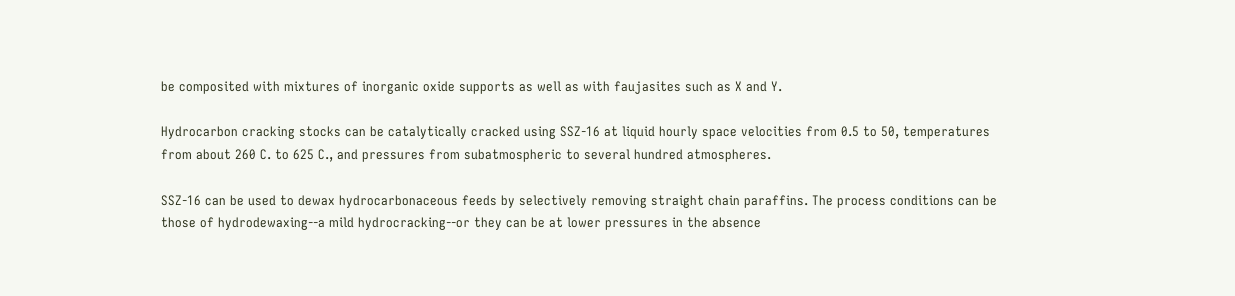be composited with mixtures of inorganic oxide supports as well as with faujasites such as X and Y.

Hydrocarbon cracking stocks can be catalytically cracked using SSZ-16 at liquid hourly space velocities from 0.5 to 50, temperatures from about 260 C. to 625 C., and pressures from subatmospheric to several hundred atmospheres.

SSZ-16 can be used to dewax hydrocarbonaceous feeds by selectively removing straight chain paraffins. The process conditions can be those of hydrodewaxing--a mild hydrocracking--or they can be at lower pressures in the absence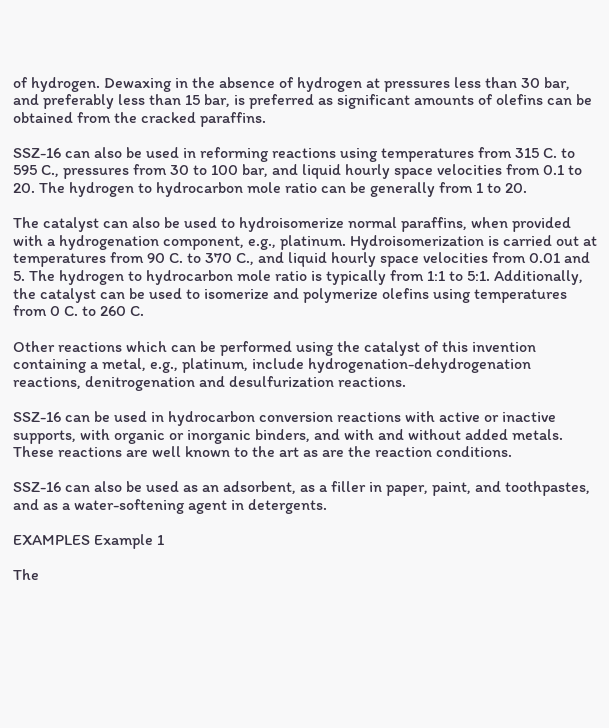of hydrogen. Dewaxing in the absence of hydrogen at pressures less than 30 bar, and preferably less than 15 bar, is preferred as significant amounts of olefins can be obtained from the cracked paraffins.

SSZ-16 can also be used in reforming reactions using temperatures from 315 C. to 595 C., pressures from 30 to 100 bar, and liquid hourly space velocities from 0.1 to 20. The hydrogen to hydrocarbon mole ratio can be generally from 1 to 20.

The catalyst can also be used to hydroisomerize normal paraffins, when provided with a hydrogenation component, e.g., platinum. Hydroisomerization is carried out at temperatures from 90 C. to 370 C., and liquid hourly space velocities from 0.01 and 5. The hydrogen to hydrocarbon mole ratio is typically from 1:1 to 5:1. Additionally, the catalyst can be used to isomerize and polymerize olefins using temperatures from 0 C. to 260 C.

Other reactions which can be performed using the catalyst of this invention containing a metal, e.g., platinum, include hydrogenation-dehydrogenation reactions, denitrogenation and desulfurization reactions.

SSZ-16 can be used in hydrocarbon conversion reactions with active or inactive supports, with organic or inorganic binders, and with and without added metals. These reactions are well known to the art as are the reaction conditions.

SSZ-16 can also be used as an adsorbent, as a filler in paper, paint, and toothpastes, and as a water-softening agent in detergents.

EXAMPLES Example 1

The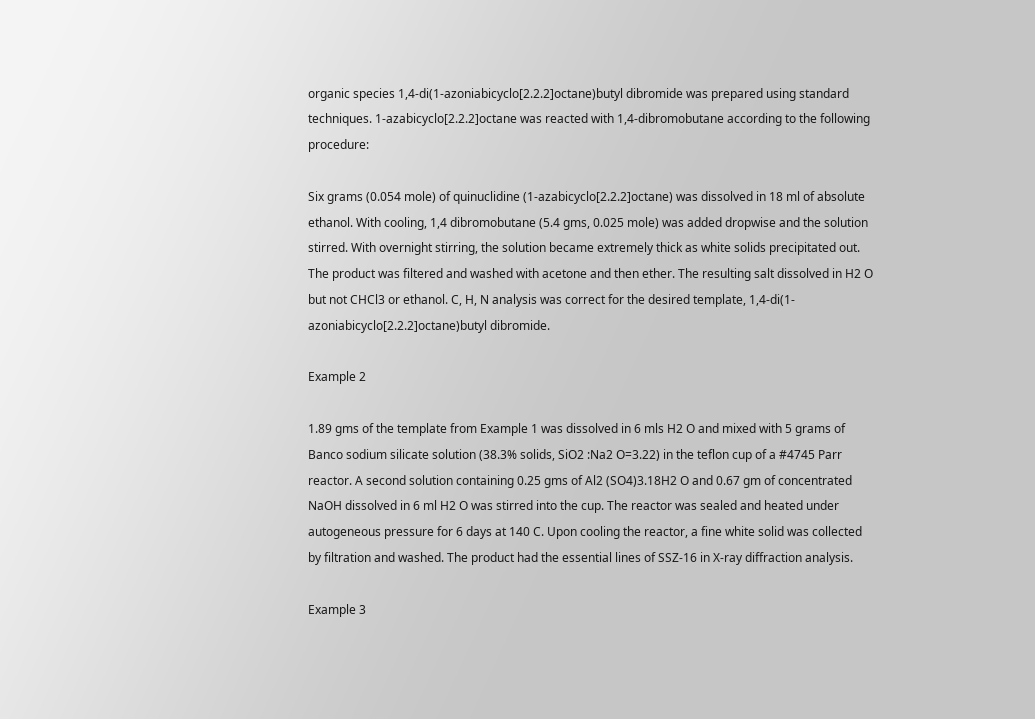organic species 1,4-di(1-azoniabicyclo[2.2.2]octane)butyl dibromide was prepared using standard techniques. 1-azabicyclo[2.2.2]octane was reacted with 1,4-dibromobutane according to the following procedure:

Six grams (0.054 mole) of quinuclidine (1-azabicyclo[2.2.2]octane) was dissolved in 18 ml of absolute ethanol. With cooling, 1,4 dibromobutane (5.4 gms, 0.025 mole) was added dropwise and the solution stirred. With overnight stirring, the solution became extremely thick as white solids precipitated out. The product was filtered and washed with acetone and then ether. The resulting salt dissolved in H2 O but not CHCl3 or ethanol. C, H, N analysis was correct for the desired template, 1,4-di(1-azoniabicyclo[2.2.2]octane)butyl dibromide.

Example 2

1.89 gms of the template from Example 1 was dissolved in 6 mls H2 O and mixed with 5 grams of Banco sodium silicate solution (38.3% solids, SiO2 :Na2 O=3.22) in the teflon cup of a #4745 Parr reactor. A second solution containing 0.25 gms of Al2 (SO4)3.18H2 O and 0.67 gm of concentrated NaOH dissolved in 6 ml H2 O was stirred into the cup. The reactor was sealed and heated under autogeneous pressure for 6 days at 140 C. Upon cooling the reactor, a fine white solid was collected by filtration and washed. The product had the essential lines of SSZ-16 in X-ray diffraction analysis.

Example 3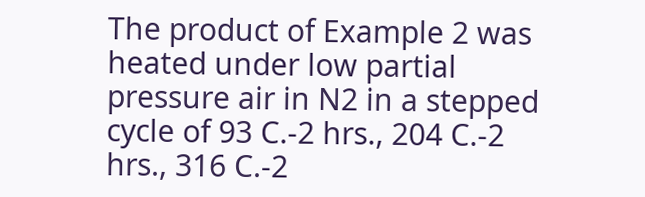The product of Example 2 was heated under low partial pressure air in N2 in a stepped cycle of 93 C.-2 hrs., 204 C.-2 hrs., 316 C.-2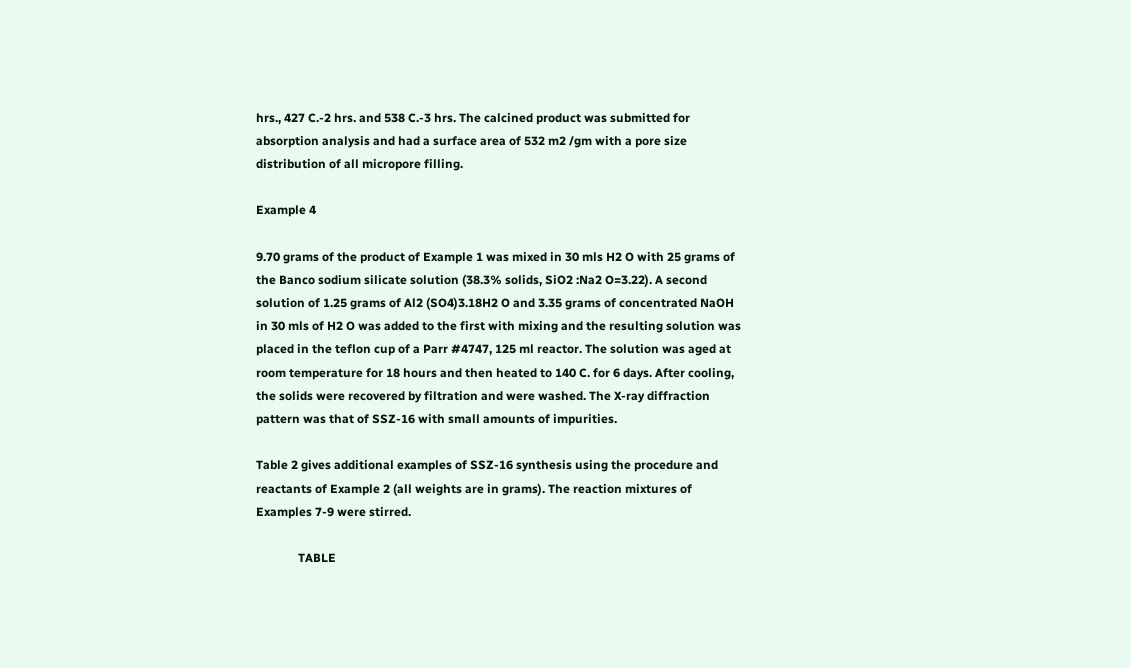hrs., 427 C.-2 hrs. and 538 C.-3 hrs. The calcined product was submitted for absorption analysis and had a surface area of 532 m2 /gm with a pore size distribution of all micropore filling.

Example 4

9.70 grams of the product of Example 1 was mixed in 30 mls H2 O with 25 grams of the Banco sodium silicate solution (38.3% solids, SiO2 :Na2 O=3.22). A second solution of 1.25 grams of Al2 (SO4)3.18H2 O and 3.35 grams of concentrated NaOH in 30 mls of H2 O was added to the first with mixing and the resulting solution was placed in the teflon cup of a Parr #4747, 125 ml reactor. The solution was aged at room temperature for 18 hours and then heated to 140 C. for 6 days. After cooling, the solids were recovered by filtration and were washed. The X-ray diffraction pattern was that of SSZ-16 with small amounts of impurities.

Table 2 gives additional examples of SSZ-16 synthesis using the procedure and reactants of Example 2 (all weights are in grams). The reaction mixtures of Examples 7-9 were stirred.

              TABLE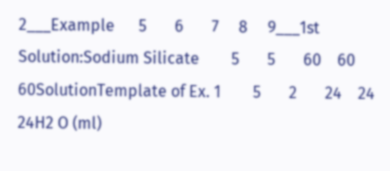2___Example      5       6       7     8     9___1st Solution:Sodium Silicate        5       5       60    60    60SolutionTemplate of Ex. 1        5       2       24    24    24H2 O (ml)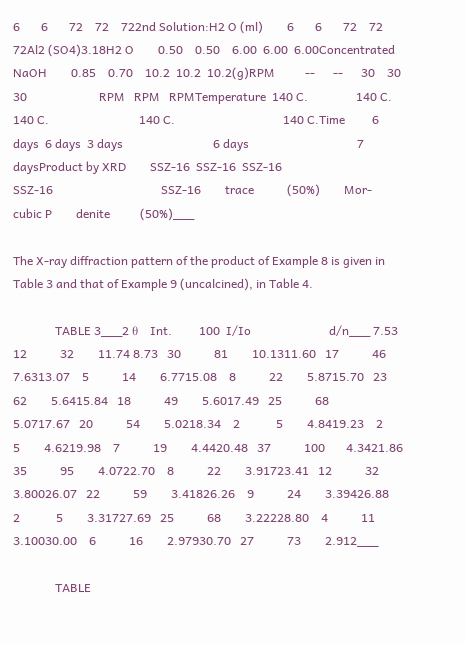6       6       72    72    722nd Solution:H2 O (ml)        6       6       72    72    72Al2 (SO4)3.18H2 O        0.50    0.50    6.00  6.00  6.00Concentrated NaOH        0.85    0.70    10.2  10.2  10.2(g)RPM          --      --      30    30    30                        RPM   RPM   RPMTemperature  140 C.                140 C.                        140 C.                              140 C.                                    140 C.Time         6 days  6 days  3 days                              6 days                                    7 daysProduct by XRD        SSZ-16  SSZ-16  SSZ-16                              SSZ-16                                    SSZ-16        trace           (50%)        Mor-            cubic P        denite          (50%)___

The X-ray diffraction pattern of the product of Example 8 is given in Table 3 and that of Example 9 (uncalcined), in Table 4.

              TABLE 3___2 θ   Int.         100  I/Io                          d/n___ 7.53   12           32        11.74 8.73   30           81        10.1311.60   17           46        7.6313.07    5           14        6.7715.08    8           22        5.8715.70   23           62        5.6415.84   18           49        5.6017.49   25           68        5.0717.67   20           54        5.0218.34    2            5        4.8419.23    2            5        4.6219.98    7           19        4.4420.48   37           100       4.3421.86   35           95        4.0722.70    8           22        3.91723.41   12           32        3.80026.07   22           59        3.41826.26    9           24        3.39426.88    2            5        3.31727.69   25           68        3.22228.80    4           11        3.10030.00    6           16        2.97930.70   27           73        2.912___

              TABLE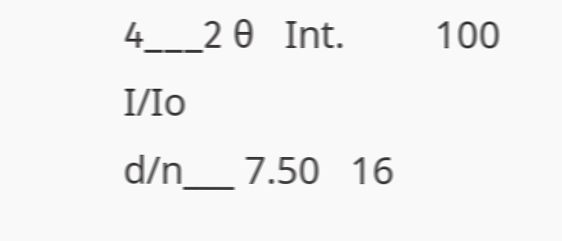4___2 θ   Int.         100  I/Io                          d/n___ 7.50   16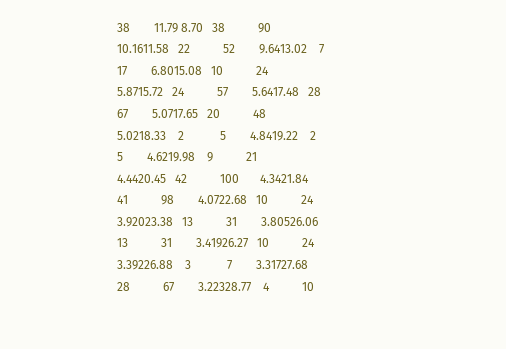38        11.79 8.70   38           90        10.1611.58   22           52        9.6413.02    7           17        6.8015.08   10           24        5.8715.72   24           57        5.6417.48   28           67        5.0717.65   20           48        5.0218.33    2            5        4.8419.22    2            5        4.6219.98    9           21        4.4420.45   42           100       4.3421.84   41           98        4.0722.68   10           24        3.92023.38   13           31        3.80526.06   13           31        3.41926.27   10           24        3.39226.88    3            7        3.31727.68   28           67        3.22328.77    4           10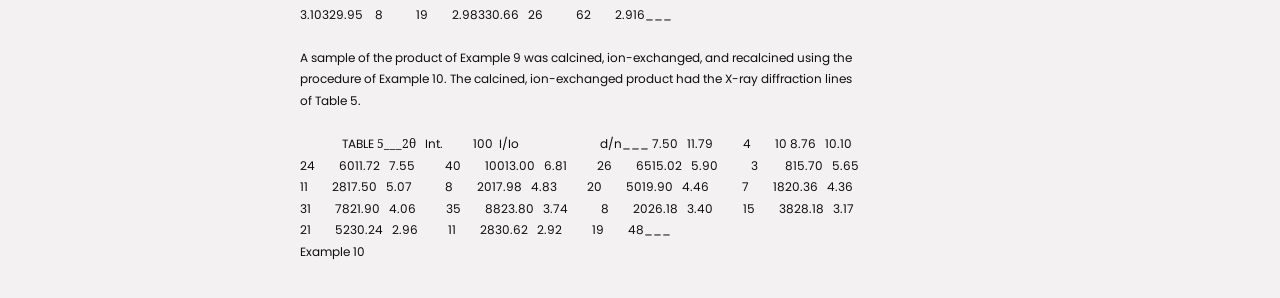3.10329.95    8           19        2.98330.66   26           62        2.916___

A sample of the product of Example 9 was calcined, ion-exchanged, and recalcined using the procedure of Example 10. The calcined, ion-exchanged product had the X-ray diffraction lines of Table 5.

              TABLE 5___2θ   Int.          100  I/Io                           d/n___ 7.50   11.79          4        10 8.76   10.10         24        6011.72   7.55          40        10013.00   6.81          26        6515.02   5.90           3         815.70   5.65          11        2817.50   5.07           8        2017.98   4.83          20        5019.90   4.46           7        1820.36   4.36          31        7821.90   4.06          35        8823.80   3.74           8        2026.18   3.40          15        3828.18   3.17          21        5230.24   2.96          11        2830.62   2.92          19        48___
Example 10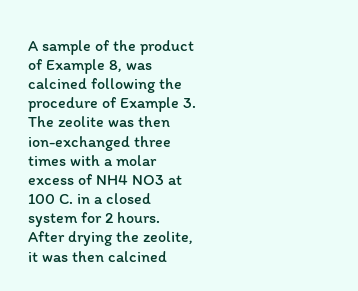A sample of the product of Example 8, was calcined following the procedure of Example 3. The zeolite was then ion-exchanged three times with a molar excess of NH4 NO3 at 100 C. in a closed system for 2 hours. After drying the zeolite, it was then calcined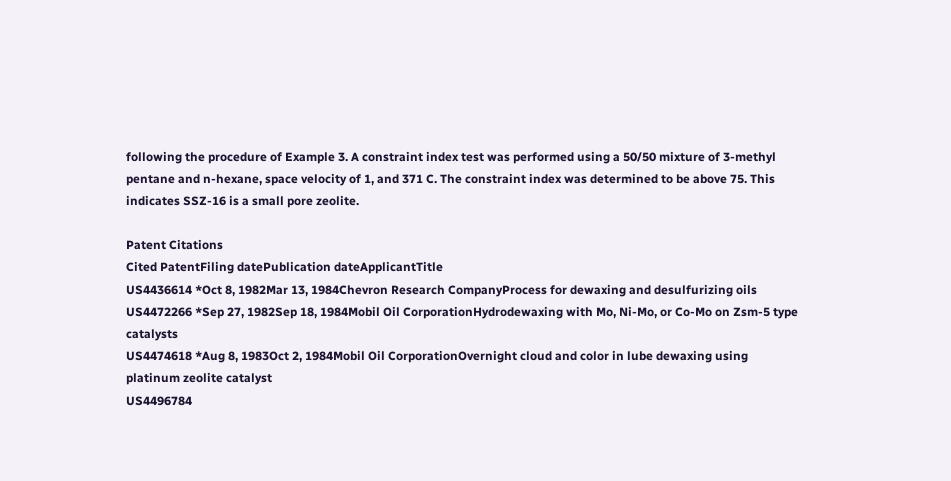following the procedure of Example 3. A constraint index test was performed using a 50/50 mixture of 3-methyl pentane and n-hexane, space velocity of 1, and 371 C. The constraint index was determined to be above 75. This indicates SSZ-16 is a small pore zeolite.

Patent Citations
Cited PatentFiling datePublication dateApplicantTitle
US4436614 *Oct 8, 1982Mar 13, 1984Chevron Research CompanyProcess for dewaxing and desulfurizing oils
US4472266 *Sep 27, 1982Sep 18, 1984Mobil Oil CorporationHydrodewaxing with Mo, Ni-Mo, or Co-Mo on Zsm-5 type catalysts
US4474618 *Aug 8, 1983Oct 2, 1984Mobil Oil CorporationOvernight cloud and color in lube dewaxing using platinum zeolite catalyst
US4496784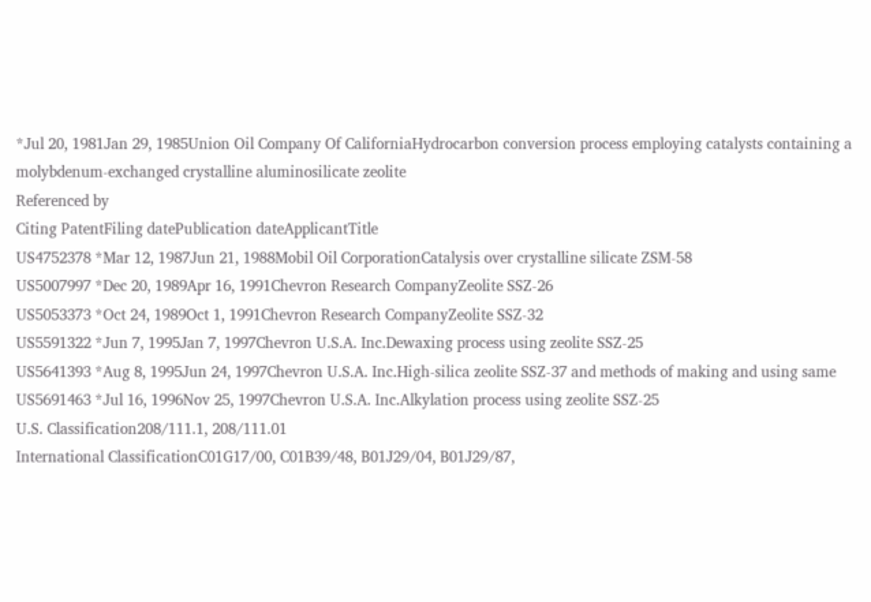*Jul 20, 1981Jan 29, 1985Union Oil Company Of CaliforniaHydrocarbon conversion process employing catalysts containing a molybdenum-exchanged crystalline aluminosilicate zeolite
Referenced by
Citing PatentFiling datePublication dateApplicantTitle
US4752378 *Mar 12, 1987Jun 21, 1988Mobil Oil CorporationCatalysis over crystalline silicate ZSM-58
US5007997 *Dec 20, 1989Apr 16, 1991Chevron Research CompanyZeolite SSZ-26
US5053373 *Oct 24, 1989Oct 1, 1991Chevron Research CompanyZeolite SSZ-32
US5591322 *Jun 7, 1995Jan 7, 1997Chevron U.S.A. Inc.Dewaxing process using zeolite SSZ-25
US5641393 *Aug 8, 1995Jun 24, 1997Chevron U.S.A. Inc.High-silica zeolite SSZ-37 and methods of making and using same
US5691463 *Jul 16, 1996Nov 25, 1997Chevron U.S.A. Inc.Alkylation process using zeolite SSZ-25
U.S. Classification208/111.1, 208/111.01
International ClassificationC01G17/00, C01B39/48, B01J29/04, B01J29/87,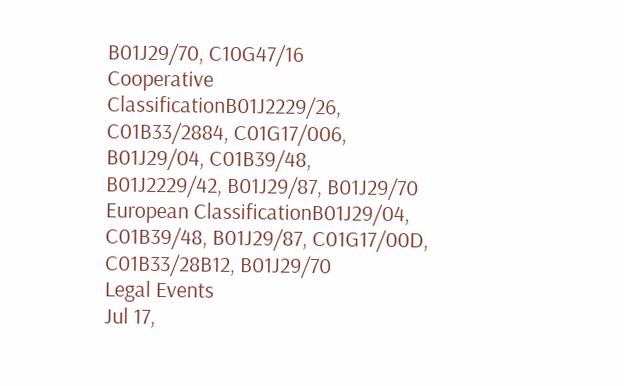B01J29/70, C10G47/16
Cooperative ClassificationB01J2229/26, C01B33/2884, C01G17/006, B01J29/04, C01B39/48, B01J2229/42, B01J29/87, B01J29/70
European ClassificationB01J29/04, C01B39/48, B01J29/87, C01G17/00D, C01B33/28B12, B01J29/70
Legal Events
Jul 17,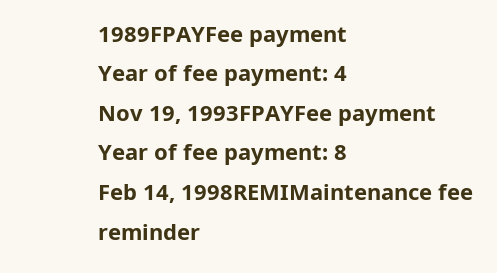1989FPAYFee payment
Year of fee payment: 4
Nov 19, 1993FPAYFee payment
Year of fee payment: 8
Feb 14, 1998REMIMaintenance fee reminder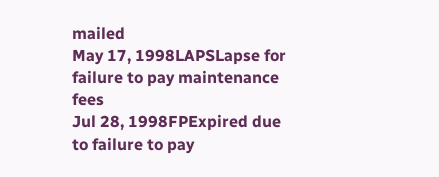mailed
May 17, 1998LAPSLapse for failure to pay maintenance fees
Jul 28, 1998FPExpired due to failure to pay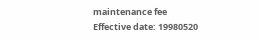maintenance fee
Effective date: 19980520